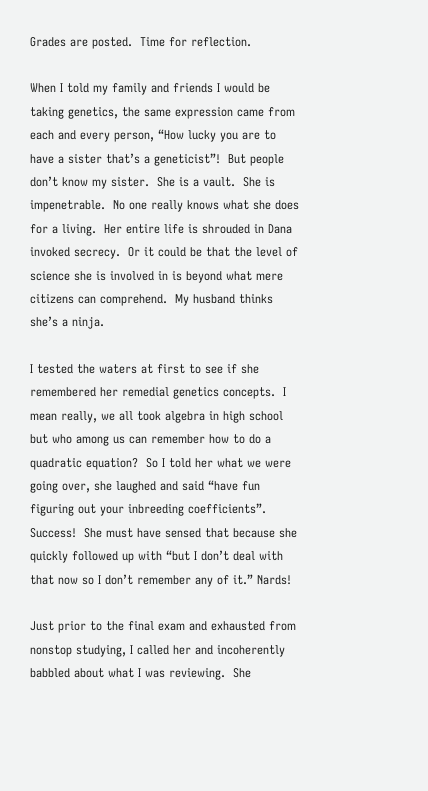Grades are posted.  Time for reflection.

When I told my family and friends I would be taking genetics, the same expression came from each and every person, “How lucky you are to have a sister that’s a geneticist”!  But people don’t know my sister.  She is a vault.  She is impenetrable.  No one really knows what she does for a living.  Her entire life is shrouded in Dana invoked secrecy.  Or it could be that the level of science she is involved in is beyond what mere citizens can comprehend.  My husband thinks she’s a ninja.

I tested the waters at first to see if she remembered her remedial genetics concepts.  I mean really, we all took algebra in high school but who among us can remember how to do a quadratic equation?  So I told her what we were going over, she laughed and said “have fun figuring out your inbreeding coefficients”.  Success!  She must have sensed that because she quickly followed up with “but I don’t deal with that now so I don’t remember any of it.” Nards!

Just prior to the final exam and exhausted from nonstop studying, I called her and incoherently babbled about what I was reviewing.  She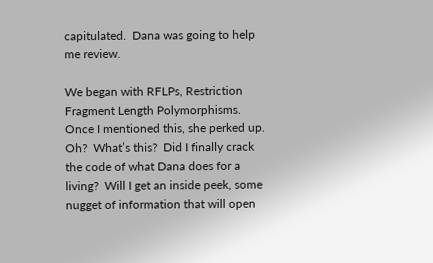capitulated.  Dana was going to help me review.

We began with RFLPs, Restriction Fragment Length Polymorphisms.  Once I mentioned this, she perked up.  Oh?  What’s this?  Did I finally crack the code of what Dana does for a living?  Will I get an inside peek, some nugget of information that will open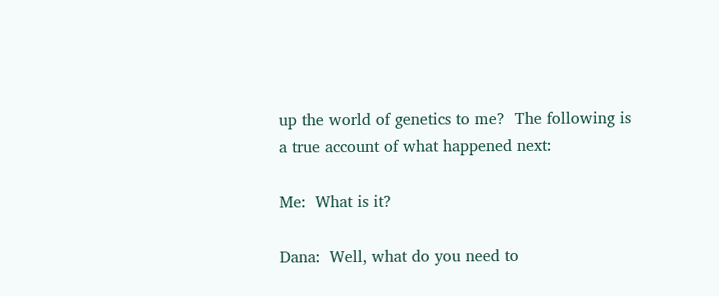up the world of genetics to me?  The following is a true account of what happened next:

Me:  What is it?

Dana:  Well, what do you need to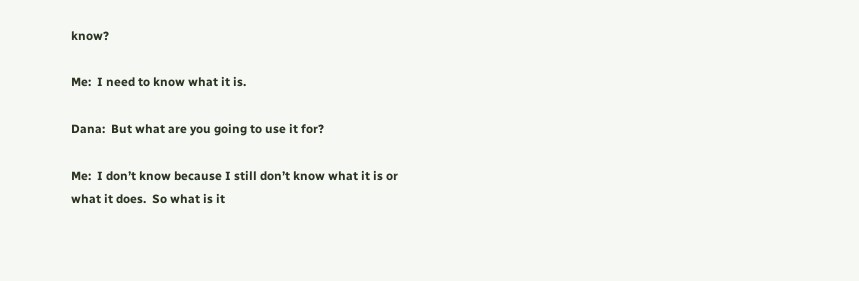know?

Me:  I need to know what it is.

Dana:  But what are you going to use it for?

Me:  I don’t know because I still don’t know what it is or what it does.  So what is it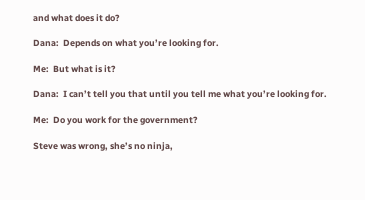and what does it do?

Dana:  Depends on what you’re looking for.

Me:  But what is it?

Dana:  I can’t tell you that until you tell me what you’re looking for.

Me:  Do you work for the government?

Steve was wrong, she’s no ninja,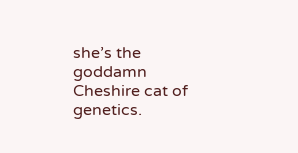she’s the goddamn Cheshire cat of genetics.